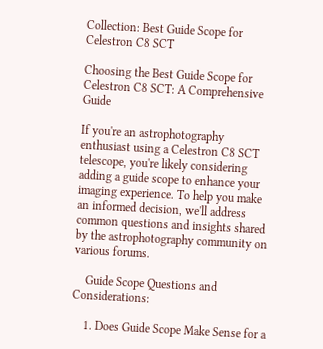Collection: Best Guide Scope for Celestron C8 SCT

Choosing the Best Guide Scope for Celestron C8 SCT: A Comprehensive Guide

If you're an astrophotography enthusiast using a Celestron C8 SCT telescope, you're likely considering adding a guide scope to enhance your imaging experience. To help you make an informed decision, we'll address common questions and insights shared by the astrophotography community on various forums.

    Guide Scope Questions and Considerations:

    1. Does Guide Scope Make Sense for a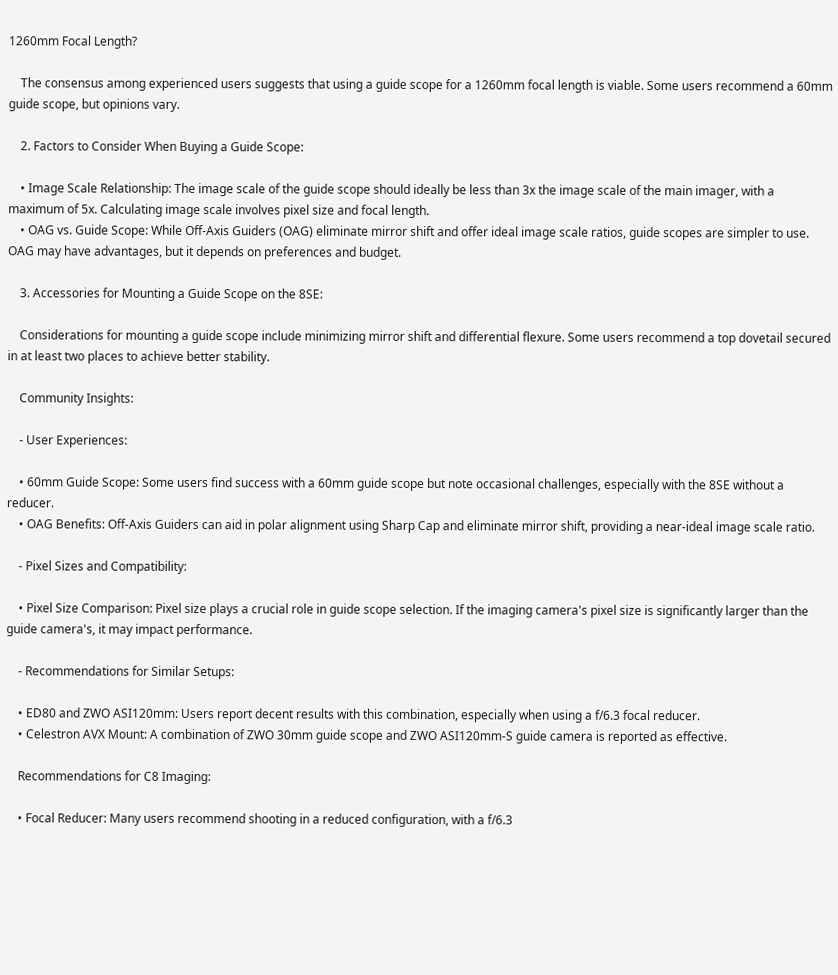1260mm Focal Length?

    The consensus among experienced users suggests that using a guide scope for a 1260mm focal length is viable. Some users recommend a 60mm guide scope, but opinions vary.

    2. Factors to Consider When Buying a Guide Scope:

    • Image Scale Relationship: The image scale of the guide scope should ideally be less than 3x the image scale of the main imager, with a maximum of 5x. Calculating image scale involves pixel size and focal length.
    • OAG vs. Guide Scope: While Off-Axis Guiders (OAG) eliminate mirror shift and offer ideal image scale ratios, guide scopes are simpler to use. OAG may have advantages, but it depends on preferences and budget.

    3. Accessories for Mounting a Guide Scope on the 8SE:

    Considerations for mounting a guide scope include minimizing mirror shift and differential flexure. Some users recommend a top dovetail secured in at least two places to achieve better stability.

    Community Insights:

    - User Experiences:

    • 60mm Guide Scope: Some users find success with a 60mm guide scope but note occasional challenges, especially with the 8SE without a reducer.
    • OAG Benefits: Off-Axis Guiders can aid in polar alignment using Sharp Cap and eliminate mirror shift, providing a near-ideal image scale ratio.

    - Pixel Sizes and Compatibility:

    • Pixel Size Comparison: Pixel size plays a crucial role in guide scope selection. If the imaging camera's pixel size is significantly larger than the guide camera's, it may impact performance.

    - Recommendations for Similar Setups:

    • ED80 and ZWO ASI120mm: Users report decent results with this combination, especially when using a f/6.3 focal reducer.
    • Celestron AVX Mount: A combination of ZWO 30mm guide scope and ZWO ASI120mm-S guide camera is reported as effective.

    Recommendations for C8 Imaging:

    • Focal Reducer: Many users recommend shooting in a reduced configuration, with a f/6.3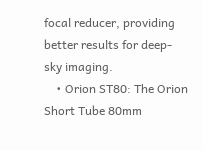focal reducer, providing better results for deep-sky imaging.
    • Orion ST80: The Orion Short Tube 80mm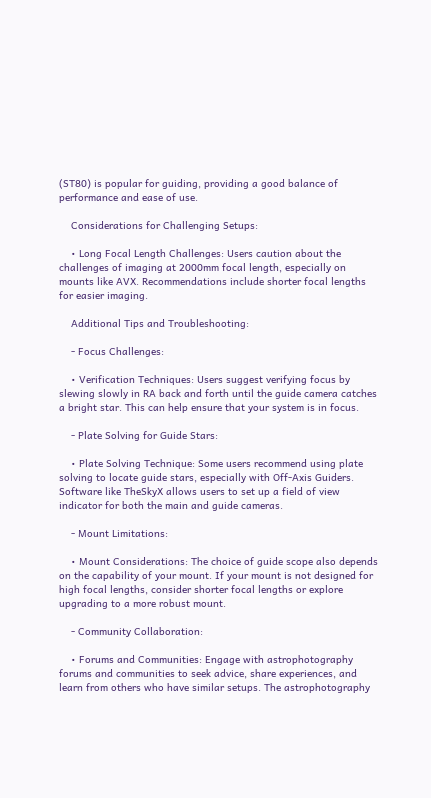(ST80) is popular for guiding, providing a good balance of performance and ease of use.

    Considerations for Challenging Setups:

    • Long Focal Length Challenges: Users caution about the challenges of imaging at 2000mm focal length, especially on mounts like AVX. Recommendations include shorter focal lengths for easier imaging.

    Additional Tips and Troubleshooting:

    - Focus Challenges:

    • Verification Techniques: Users suggest verifying focus by slewing slowly in RA back and forth until the guide camera catches a bright star. This can help ensure that your system is in focus.

    - Plate Solving for Guide Stars:

    • Plate Solving Technique: Some users recommend using plate solving to locate guide stars, especially with Off-Axis Guiders. Software like TheSkyX allows users to set up a field of view indicator for both the main and guide cameras.

    - Mount Limitations:

    • Mount Considerations: The choice of guide scope also depends on the capability of your mount. If your mount is not designed for high focal lengths, consider shorter focal lengths or explore upgrading to a more robust mount.

    - Community Collaboration:

    • Forums and Communities: Engage with astrophotography forums and communities to seek advice, share experiences, and learn from others who have similar setups. The astrophotography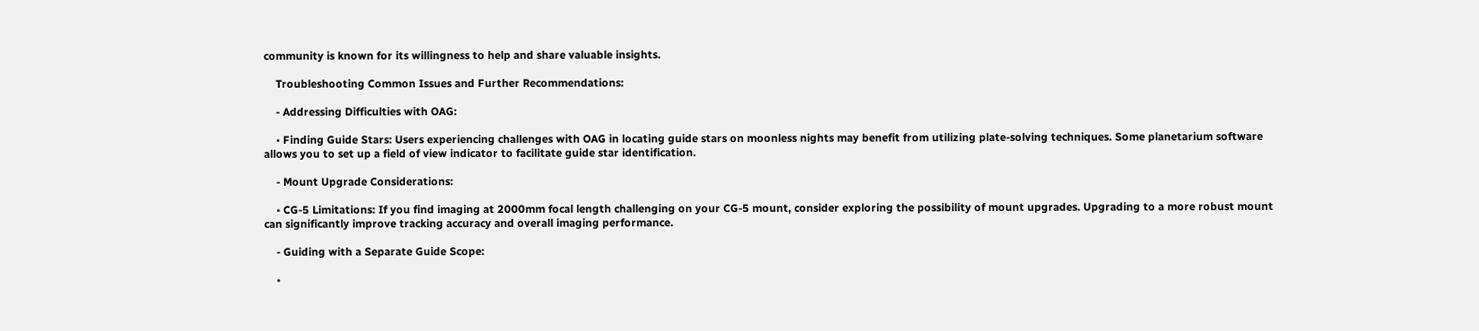community is known for its willingness to help and share valuable insights.

    Troubleshooting Common Issues and Further Recommendations:

    - Addressing Difficulties with OAG:

    • Finding Guide Stars: Users experiencing challenges with OAG in locating guide stars on moonless nights may benefit from utilizing plate-solving techniques. Some planetarium software allows you to set up a field of view indicator to facilitate guide star identification.

    - Mount Upgrade Considerations:

    • CG-5 Limitations: If you find imaging at 2000mm focal length challenging on your CG-5 mount, consider exploring the possibility of mount upgrades. Upgrading to a more robust mount can significantly improve tracking accuracy and overall imaging performance.

    - Guiding with a Separate Guide Scope:

    •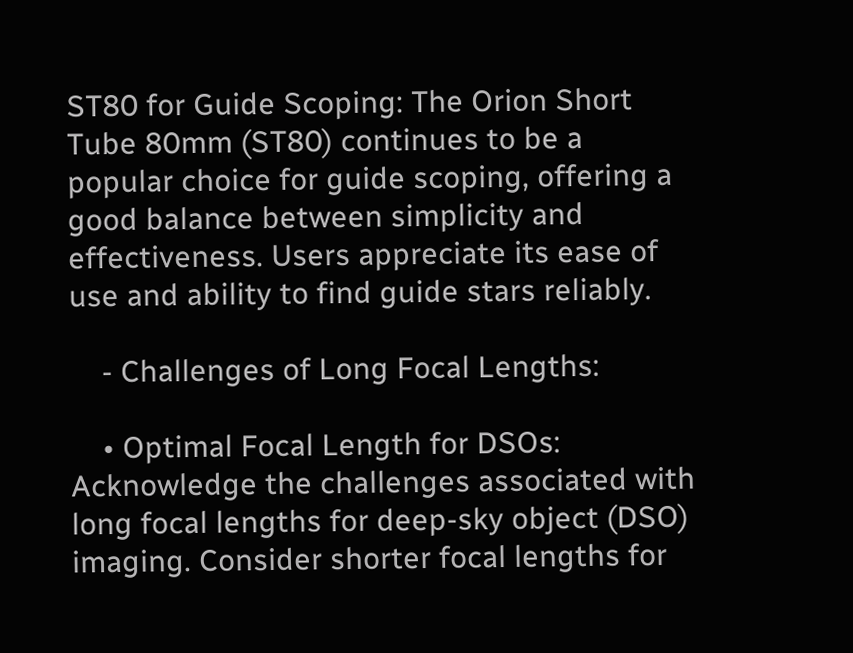ST80 for Guide Scoping: The Orion Short Tube 80mm (ST80) continues to be a popular choice for guide scoping, offering a good balance between simplicity and effectiveness. Users appreciate its ease of use and ability to find guide stars reliably.

    - Challenges of Long Focal Lengths:

    • Optimal Focal Length for DSOs: Acknowledge the challenges associated with long focal lengths for deep-sky object (DSO) imaging. Consider shorter focal lengths for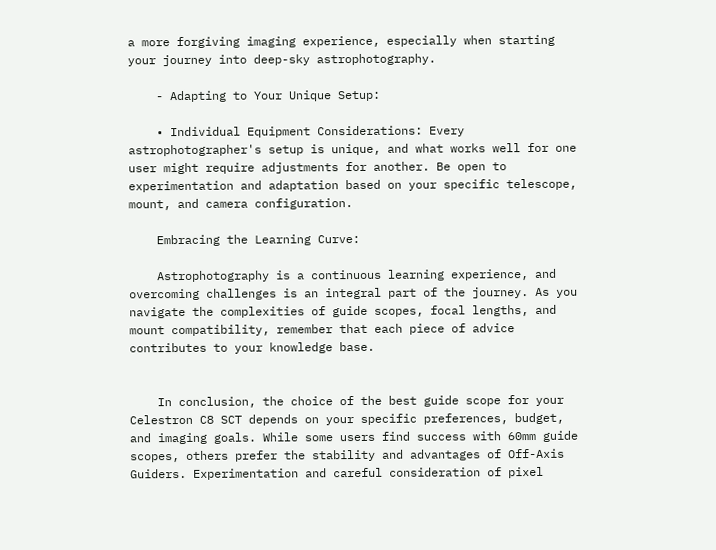a more forgiving imaging experience, especially when starting your journey into deep-sky astrophotography.

    - Adapting to Your Unique Setup:

    • Individual Equipment Considerations: Every astrophotographer's setup is unique, and what works well for one user might require adjustments for another. Be open to experimentation and adaptation based on your specific telescope, mount, and camera configuration.

    Embracing the Learning Curve:

    Astrophotography is a continuous learning experience, and overcoming challenges is an integral part of the journey. As you navigate the complexities of guide scopes, focal lengths, and mount compatibility, remember that each piece of advice contributes to your knowledge base.


    In conclusion, the choice of the best guide scope for your Celestron C8 SCT depends on your specific preferences, budget, and imaging goals. While some users find success with 60mm guide scopes, others prefer the stability and advantages of Off-Axis Guiders. Experimentation and careful consideration of pixel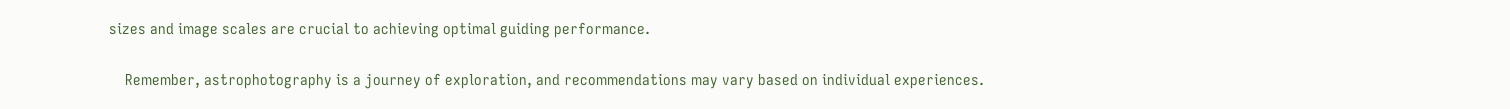sizes and image scales are crucial to achieving optimal guiding performance.

    Remember, astrophotography is a journey of exploration, and recommendations may vary based on individual experiences.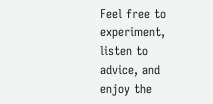Feel free to experiment, listen to advice, and enjoy the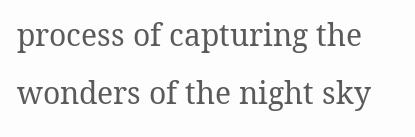process of capturing the wonders of the night sky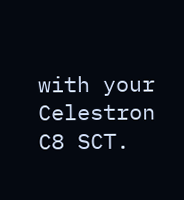with your Celestron C8 SCT.